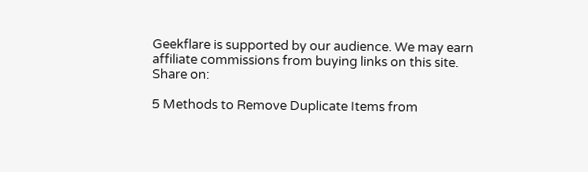Geekflare is supported by our audience. We may earn affiliate commissions from buying links on this site.
Share on:

5 Methods to Remove Duplicate Items from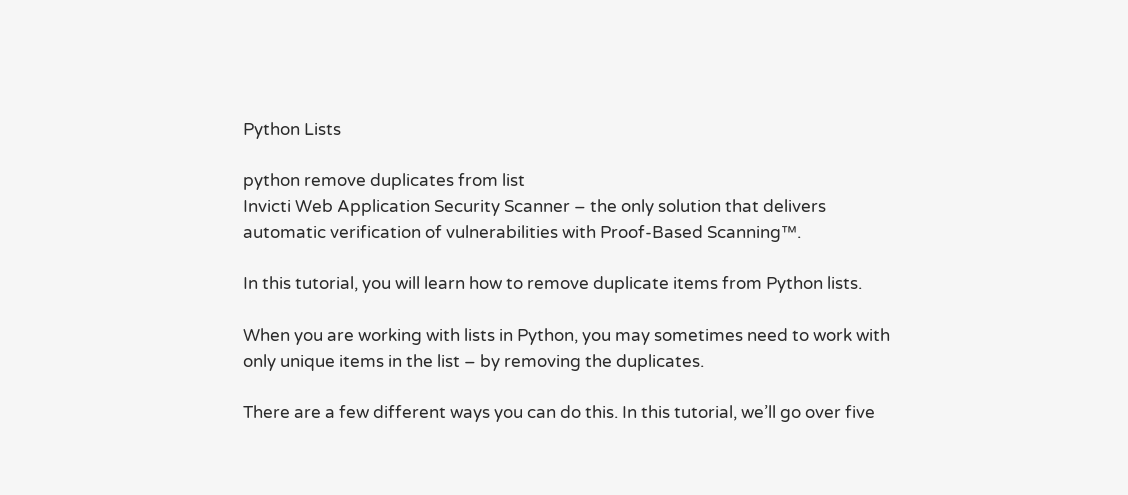Python Lists

python remove duplicates from list
Invicti Web Application Security Scanner – the only solution that delivers automatic verification of vulnerabilities with Proof-Based Scanning™.

In this tutorial, you will learn how to remove duplicate items from Python lists.

When you are working with lists in Python, you may sometimes need to work with only unique items in the list – by removing the duplicates.

There are a few different ways you can do this. In this tutorial, we’ll go over five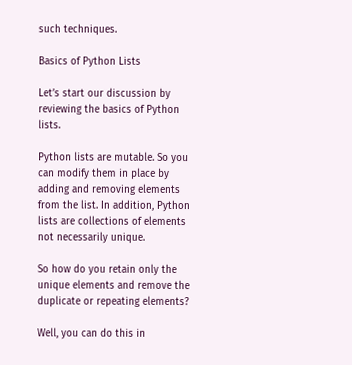such techniques.

Basics of Python Lists

Let’s start our discussion by reviewing the basics of Python lists.

Python lists are mutable. So you can modify them in place by adding and removing elements from the list. In addition, Python lists are collections of elements not necessarily unique.

So how do you retain only the unique elements and remove the duplicate or repeating elements?

Well, you can do this in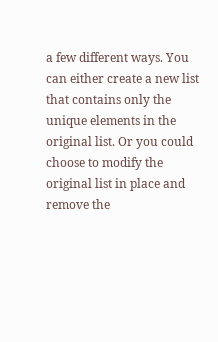a few different ways. You can either create a new list that contains only the unique elements in the original list. Or you could choose to modify the original list in place and remove the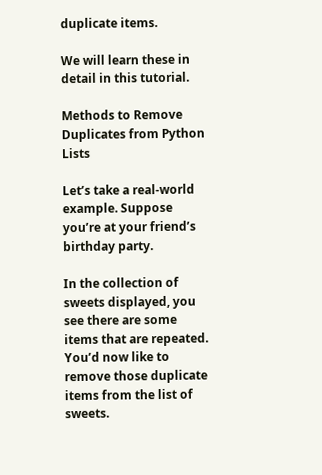duplicate items.

We will learn these in detail in this tutorial.

Methods to Remove Duplicates from Python Lists

Let’s take a real-world example. Suppose you’re at your friend’s birthday party.

In the collection of sweets displayed, you see there are some items that are repeated. You’d now like to remove those duplicate items from the list of sweets.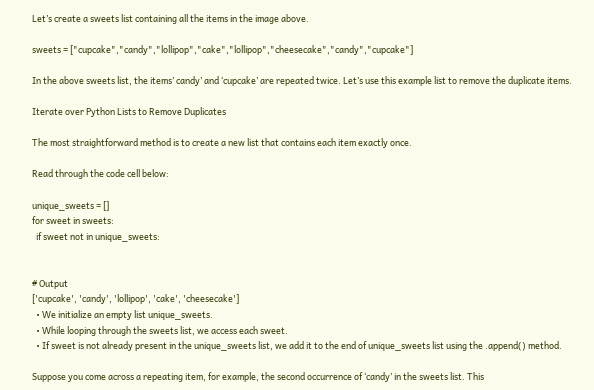Let’s create a sweets list containing all the items in the image above.

sweets = ["cupcake","candy","lollipop","cake","lollipop","cheesecake","candy","cupcake"]

In the above sweets list, the items’ candy’ and ‘cupcake’ are repeated twice. Let’s use this example list to remove the duplicate items.

Iterate over Python Lists to Remove Duplicates

The most straightforward method is to create a new list that contains each item exactly once.

Read through the code cell below:

unique_sweets = []
for sweet in sweets:
  if sweet not in unique_sweets:


# Output
['cupcake', 'candy', 'lollipop', 'cake', 'cheesecake']
  • We initialize an empty list unique_sweets.
  • While looping through the sweets list, we access each sweet.
  • If sweet is not already present in the unique_sweets list, we add it to the end of unique_sweets list using the .append() method.

Suppose you come across a repeating item, for example, the second occurrence of ‘candy’ in the sweets list. This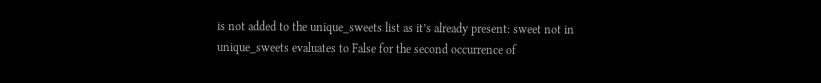is not added to the unique_sweets list as it’s already present: sweet not in unique_sweets evaluates to False for the second occurrence of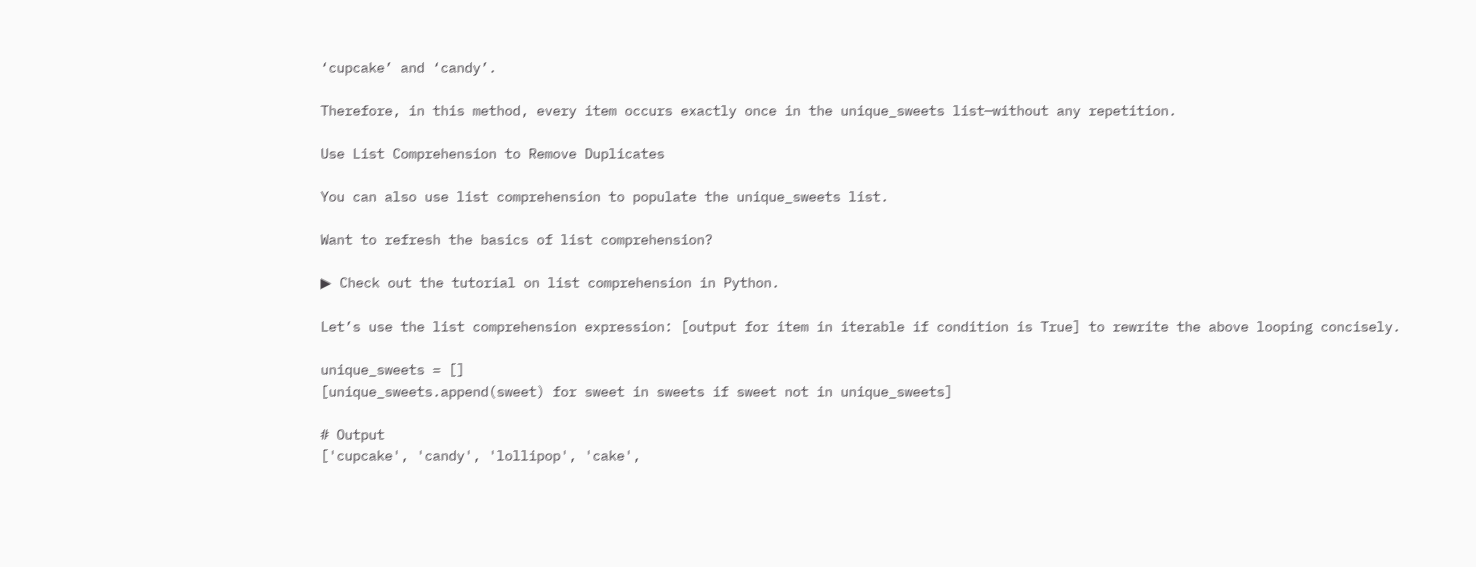‘cupcake’ and ‘candy’.

Therefore, in this method, every item occurs exactly once in the unique_sweets list—without any repetition.

Use List Comprehension to Remove Duplicates

You can also use list comprehension to populate the unique_sweets list.

Want to refresh the basics of list comprehension?

▶ Check out the tutorial on list comprehension in Python.

Let’s use the list comprehension expression: [output for item in iterable if condition is True] to rewrite the above looping concisely.

unique_sweets = []
[unique_sweets.append(sweet) for sweet in sweets if sweet not in unique_sweets]

# Output
['cupcake', 'candy', 'lollipop', 'cake',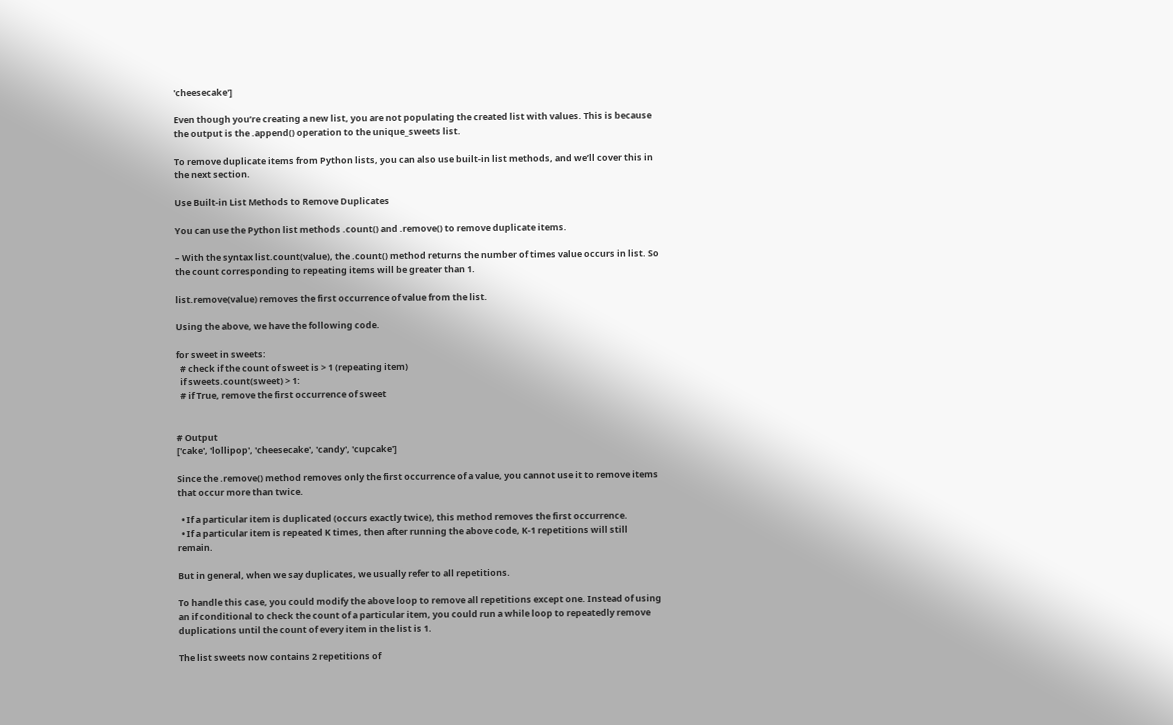'cheesecake']

Even though you’re creating a new list, you are not populating the created list with values. This is because the output is the .append() operation to the unique_sweets list.

To remove duplicate items from Python lists, you can also use built-in list methods, and we’ll cover this in the next section.

Use Built-in List Methods to Remove Duplicates

You can use the Python list methods .count() and .remove() to remove duplicate items.

– With the syntax list.count(value), the .count() method returns the number of times value occurs in list. So the count corresponding to repeating items will be greater than 1.

list.remove(value) removes the first occurrence of value from the list.

Using the above, we have the following code.

for sweet in sweets:
  # check if the count of sweet is > 1 (repeating item)
  if sweets.count(sweet) > 1:
  # if True, remove the first occurrence of sweet


# Output
['cake', 'lollipop', 'cheesecake', 'candy', 'cupcake']

Since the .remove() method removes only the first occurrence of a value, you cannot use it to remove items that occur more than twice.

  • If a particular item is duplicated (occurs exactly twice), this method removes the first occurrence.
  • If a particular item is repeated K times, then after running the above code, K-1 repetitions will still remain.

But in general, when we say duplicates, we usually refer to all repetitions.

To handle this case, you could modify the above loop to remove all repetitions except one. Instead of using an if conditional to check the count of a particular item, you could run a while loop to repeatedly remove duplications until the count of every item in the list is 1.

The list sweets now contains 2 repetitions of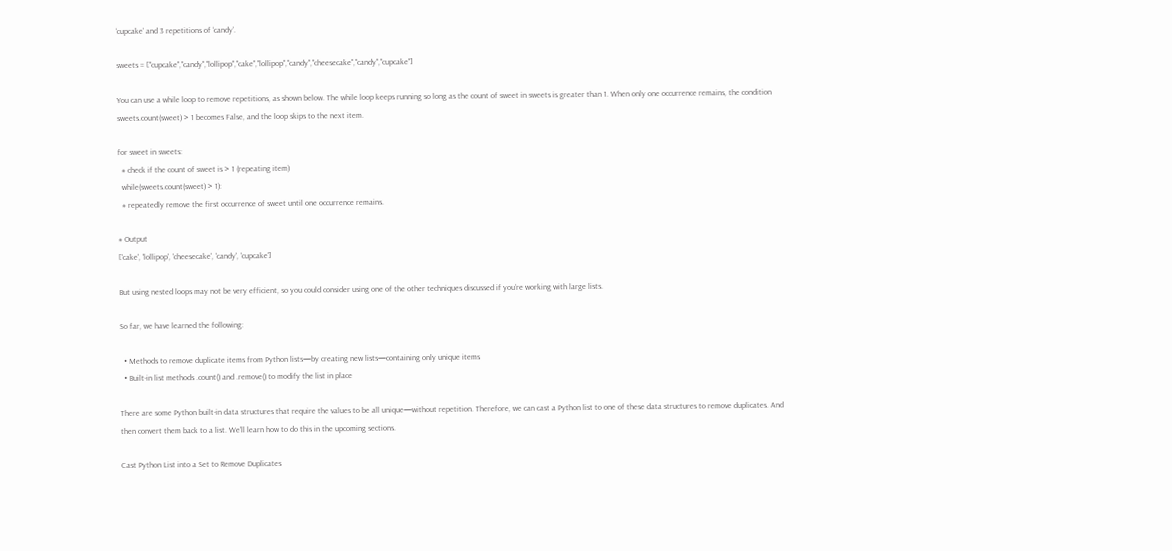‘cupcake’ and 3 repetitions of ‘candy’.

sweets = ["cupcake","candy","lollipop","cake","lollipop","candy","cheesecake","candy","cupcake"]

You can use a while loop to remove repetitions, as shown below. The while loop keeps running so long as the count of sweet in sweets is greater than 1. When only one occurrence remains, the condition sweets.count(sweet) > 1 becomes False, and the loop skips to the next item.

for sweet in sweets:
  # check if the count of sweet is > 1 (repeating item)
  while(sweets.count(sweet) > 1):
  # repeatedly remove the first occurrence of sweet until one occurrence remains.

# Output
['cake', 'lollipop', 'cheesecake', 'candy', 'cupcake']

But using nested loops may not be very efficient, so you could consider using one of the other techniques discussed if you’re working with large lists.

So far, we have learned the following:

  • Methods to remove duplicate items from Python lists—by creating new lists—containing only unique items
  • Built-in list methods .count() and .remove() to modify the list in place

There are some Python built-in data structures that require the values to be all unique—without repetition. Therefore, we can cast a Python list to one of these data structures to remove duplicates. And then convert them back to a list. We’ll learn how to do this in the upcoming sections.

Cast Python List into a Set to Remove Duplicates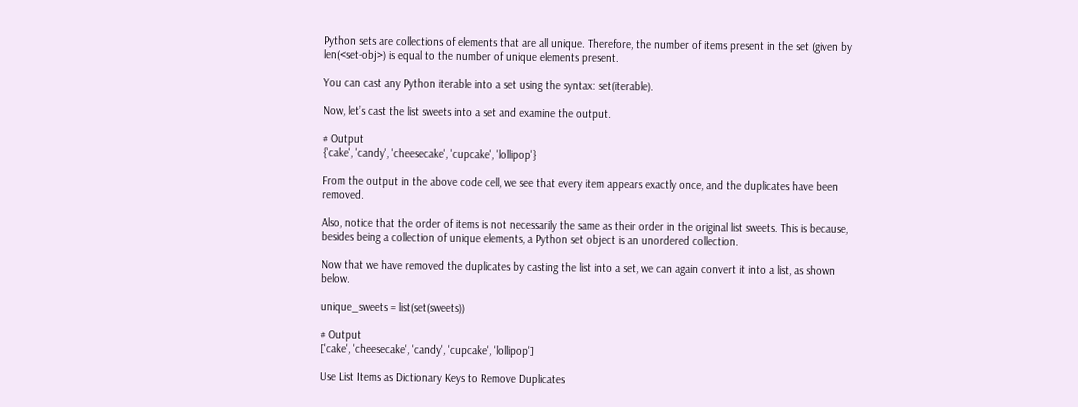Python sets are collections of elements that are all unique. Therefore, the number of items present in the set (given by len(<set-obj>) is equal to the number of unique elements present.

You can cast any Python iterable into a set using the syntax: set(iterable).

Now, let’s cast the list sweets into a set and examine the output.

# Output
{'cake', 'candy', 'cheesecake', 'cupcake', 'lollipop'}

From the output in the above code cell, we see that every item appears exactly once, and the duplicates have been removed.

Also, notice that the order of items is not necessarily the same as their order in the original list sweets. This is because, besides being a collection of unique elements, a Python set object is an unordered collection.

Now that we have removed the duplicates by casting the list into a set, we can again convert it into a list, as shown below.

unique_sweets = list(set(sweets))

# Output
['cake', 'cheesecake', 'candy', 'cupcake', 'lollipop']

Use List Items as Dictionary Keys to Remove Duplicates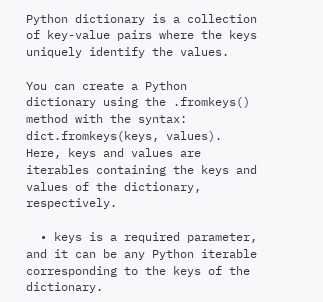Python dictionary is a collection of key-value pairs where the keys uniquely identify the values.

You can create a Python dictionary using the .fromkeys() method with the syntax: dict.fromkeys(keys, values). Here, keys and values are iterables containing the keys and values of the dictionary, respectively.

  • keys is a required parameter, and it can be any Python iterable corresponding to the keys of the dictionary.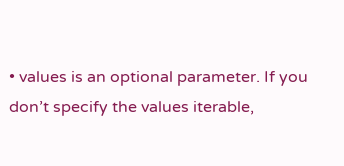• values is an optional parameter. If you don’t specify the values iterable,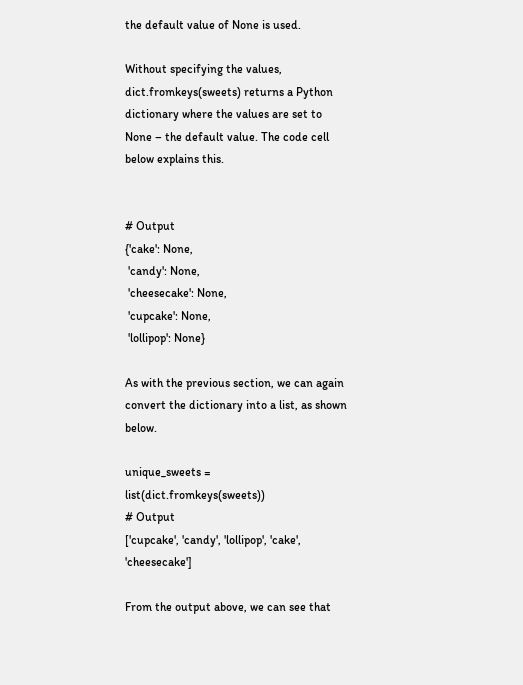the default value of None is used.

Without specifying the values, dict.fromkeys(sweets) returns a Python dictionary where the values are set to None – the default value. The code cell below explains this.


# Output
{'cake': None,
 'candy': None,
 'cheesecake': None,
 'cupcake': None,
 'lollipop': None}

As with the previous section, we can again convert the dictionary into a list, as shown below.

unique_sweets = list(dict.fromkeys(sweets))
# Output
['cupcake', 'candy', 'lollipop', 'cake', 'cheesecake']

From the output above, we can see that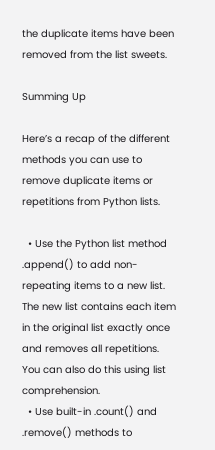the duplicate items have been removed from the list sweets.

Summing Up

Here’s a recap of the different methods you can use to remove duplicate items or repetitions from Python lists.

  • Use the Python list method .append() to add non-repeating items to a new list. The new list contains each item in the original list exactly once and removes all repetitions. You can also do this using list comprehension.
  • Use built-in .count() and .remove() methods to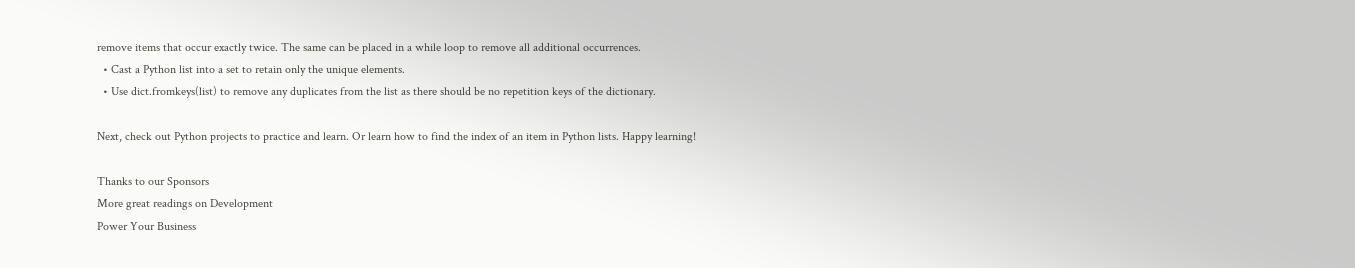remove items that occur exactly twice. The same can be placed in a while loop to remove all additional occurrences.
  • Cast a Python list into a set to retain only the unique elements.
  • Use dict.fromkeys(list) to remove any duplicates from the list as there should be no repetition keys of the dictionary.

Next, check out Python projects to practice and learn. Or learn how to find the index of an item in Python lists. Happy learning!

Thanks to our Sponsors
More great readings on Development
Power Your Business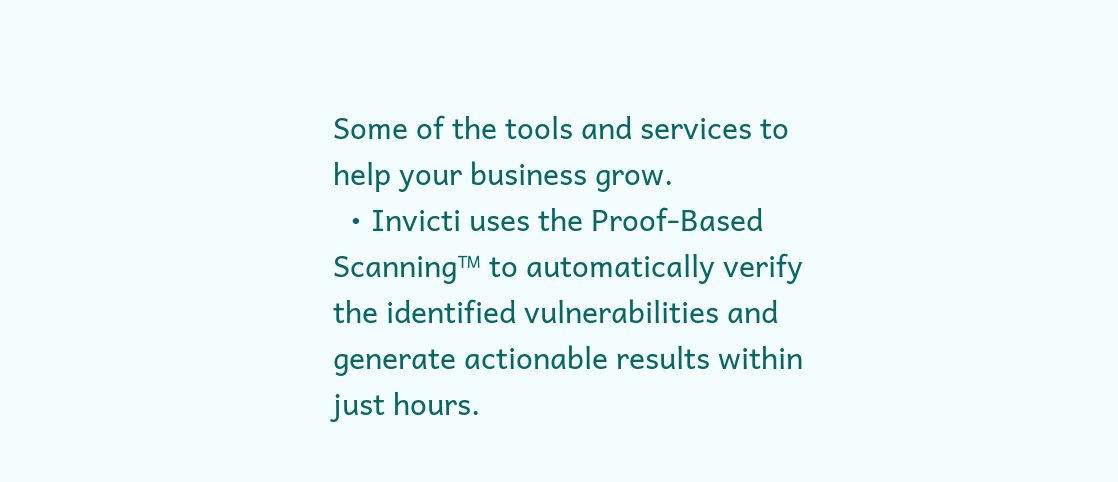Some of the tools and services to help your business grow.
  • Invicti uses the Proof-Based Scanning™ to automatically verify the identified vulnerabilities and generate actionable results within just hours.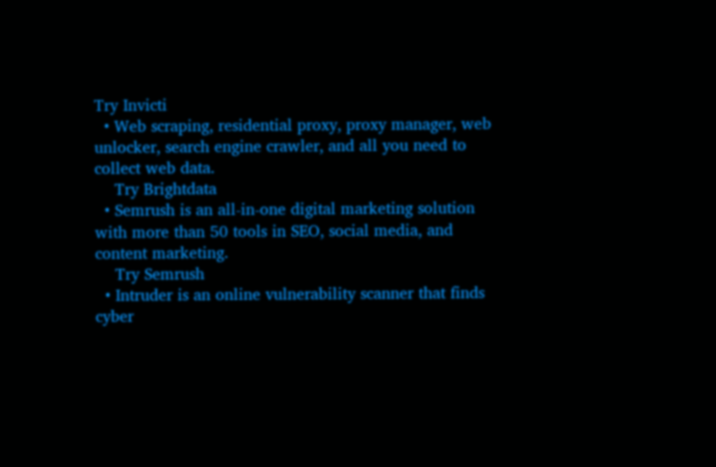Try Invicti
  • Web scraping, residential proxy, proxy manager, web unlocker, search engine crawler, and all you need to collect web data.
    Try Brightdata
  • Semrush is an all-in-one digital marketing solution with more than 50 tools in SEO, social media, and content marketing.
    Try Semrush
  • Intruder is an online vulnerability scanner that finds cyber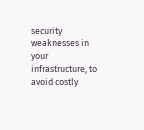security weaknesses in your infrastructure, to avoid costly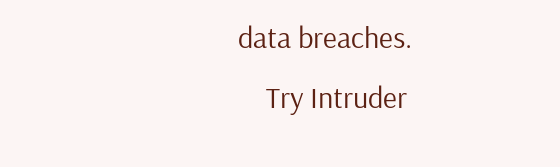data breaches.
    Try Intruder